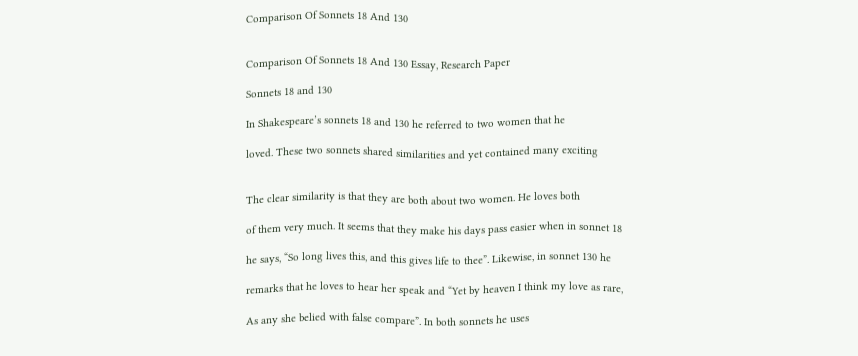Comparison Of Sonnets 18 And 130


Comparison Of Sonnets 18 And 130 Essay, Research Paper

Sonnets 18 and 130

In Shakespeare’s sonnets 18 and 130 he referred to two women that he

loved. These two sonnets shared similarities and yet contained many exciting


The clear similarity is that they are both about two women. He loves both

of them very much. It seems that they make his days pass easier when in sonnet 18

he says, “So long lives this, and this gives life to thee”. Likewise, in sonnet 130 he

remarks that he loves to hear her speak and “Yet by heaven I think my love as rare,

As any she belied with false compare”. In both sonnets he uses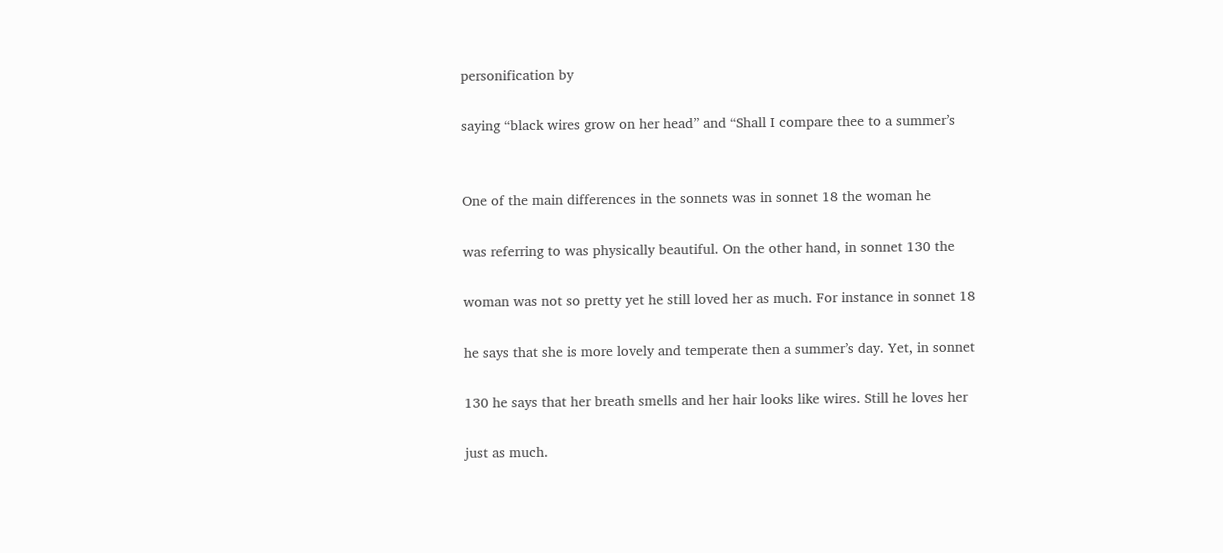personification by

saying “black wires grow on her head” and “Shall I compare thee to a summer’s


One of the main differences in the sonnets was in sonnet 18 the woman he

was referring to was physically beautiful. On the other hand, in sonnet 130 the

woman was not so pretty yet he still loved her as much. For instance in sonnet 18

he says that she is more lovely and temperate then a summer’s day. Yet, in sonnet

130 he says that her breath smells and her hair looks like wires. Still he loves her

just as much.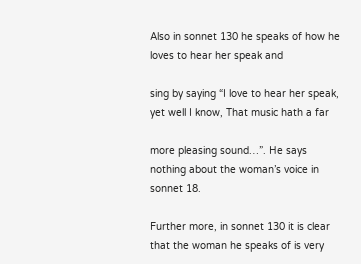Also in sonnet 130 he speaks of how he loves to hear her speak and

sing by saying “I love to hear her speak, yet well I know, That music hath a far

more pleasing sound…”. He says nothing about the woman’s voice in sonnet 18.

Further more, in sonnet 130 it is clear that the woman he speaks of is very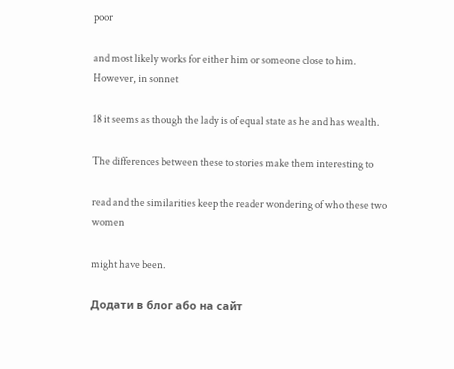poor

and most likely works for either him or someone close to him. However, in sonnet

18 it seems as though the lady is of equal state as he and has wealth.

The differences between these to stories make them interesting to

read and the similarities keep the reader wondering of who these two women

might have been.

Додати в блог або на сайт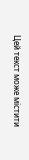Цей текст може містити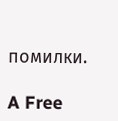помилки.

A Free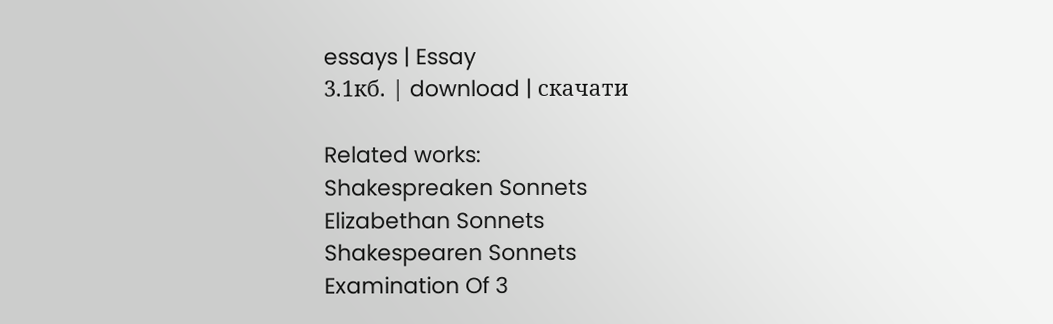essays | Essay
3.1кб. | download | скачати

Related works:
Shakespreaken Sonnets
Elizabethan Sonnets
Shakespearen Sonnets
Examination Of 3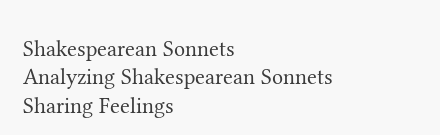Shakespearean Sonnets
Analyzing Shakespearean Sonnets
Sharing Feelings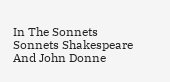In The Sonnets
Sonnets Shakespeare And John Donne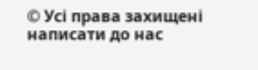© Усі права захищені
написати до нас